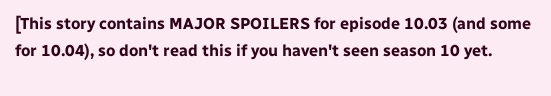[This story contains MAJOR SPOILERS for episode 10.03 (and some for 10.04), so don't read this if you haven't seen season 10 yet.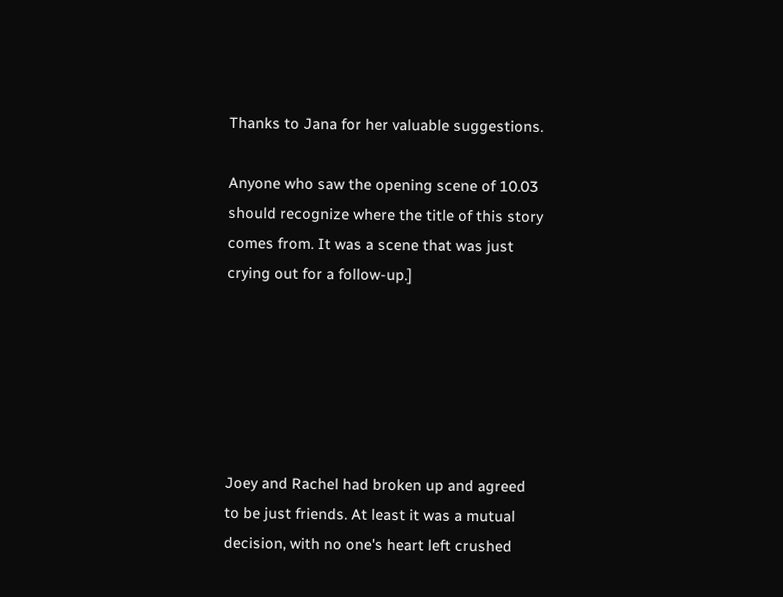Thanks to Jana for her valuable suggestions.

Anyone who saw the opening scene of 10.03 should recognize where the title of this story comes from. It was a scene that was just crying out for a follow-up.]






Joey and Rachel had broken up and agreed to be just friends. At least it was a mutual decision, with no one's heart left crushed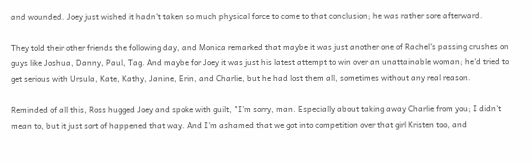and wounded. Joey just wished it hadn't taken so much physical force to come to that conclusion; he was rather sore afterward.

They told their other friends the following day, and Monica remarked that maybe it was just another one of Rachel's passing crushes on guys like Joshua, Danny, Paul, Tag. And maybe for Joey it was just his latest attempt to win over an unattainable woman; he'd tried to get serious with Ursula, Kate, Kathy, Janine, Erin, and Charlie, but he had lost them all, sometimes without any real reason.

Reminded of all this, Ross hugged Joey and spoke with guilt, "I'm sorry, man. Especially about taking away Charlie from you; I didn't mean to, but it just sort of happened that way. And I'm ashamed that we got into competition over that girl Kristen too, and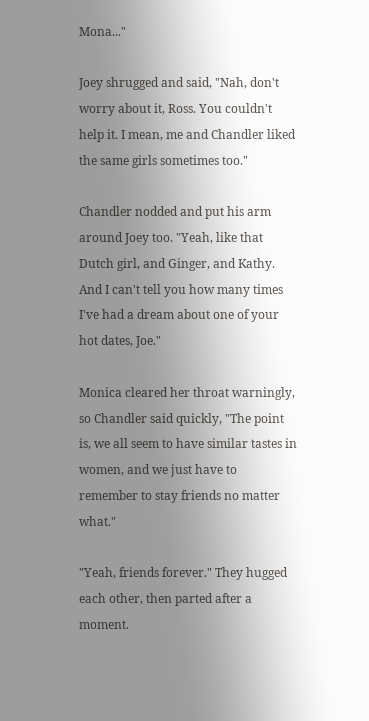Mona..."

Joey shrugged and said, "Nah, don't worry about it, Ross. You couldn't help it. I mean, me and Chandler liked the same girls sometimes too."

Chandler nodded and put his arm around Joey too. "Yeah, like that Dutch girl, and Ginger, and Kathy. And I can't tell you how many times I've had a dream about one of your hot dates, Joe."

Monica cleared her throat warningly, so Chandler said quickly, "The point is, we all seem to have similar tastes in women, and we just have to remember to stay friends no matter what."

"Yeah, friends forever." They hugged each other, then parted after a moment.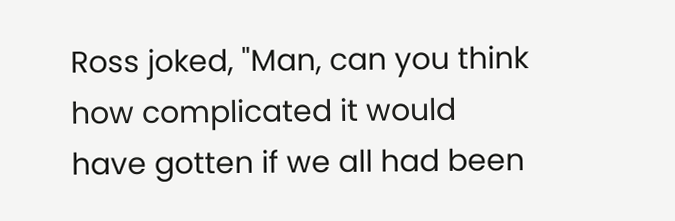Ross joked, "Man, can you think how complicated it would have gotten if we all had been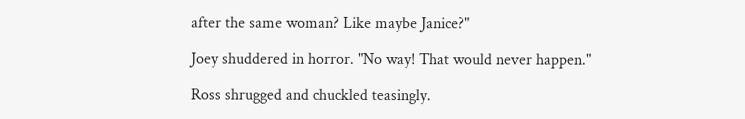after the same woman? Like maybe Janice?"

Joey shuddered in horror. "No way! That would never happen."

Ross shrugged and chuckled teasingly.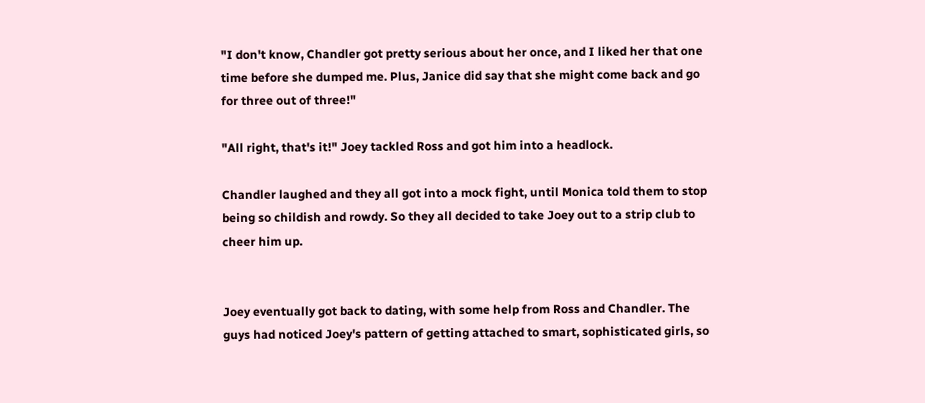"I don't know, Chandler got pretty serious about her once, and I liked her that one time before she dumped me. Plus, Janice did say that she might come back and go for three out of three!"

"All right, that's it!" Joey tackled Ross and got him into a headlock.

Chandler laughed and they all got into a mock fight, until Monica told them to stop being so childish and rowdy. So they all decided to take Joey out to a strip club to cheer him up.


Joey eventually got back to dating, with some help from Ross and Chandler. The guys had noticed Joey's pattern of getting attached to smart, sophisticated girls, so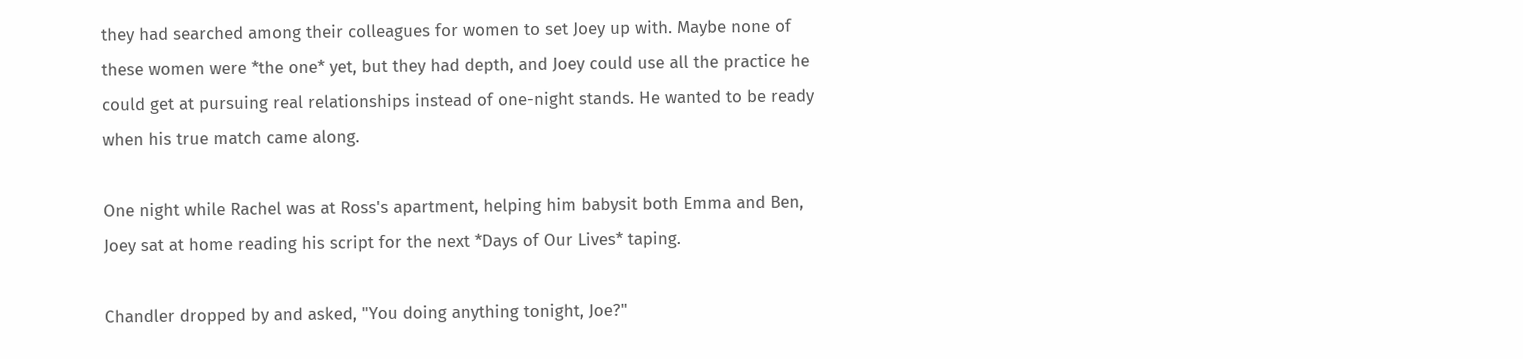they had searched among their colleagues for women to set Joey up with. Maybe none of these women were *the one* yet, but they had depth, and Joey could use all the practice he could get at pursuing real relationships instead of one-night stands. He wanted to be ready when his true match came along.

One night while Rachel was at Ross's apartment, helping him babysit both Emma and Ben, Joey sat at home reading his script for the next *Days of Our Lives* taping.

Chandler dropped by and asked, "You doing anything tonight, Joe?"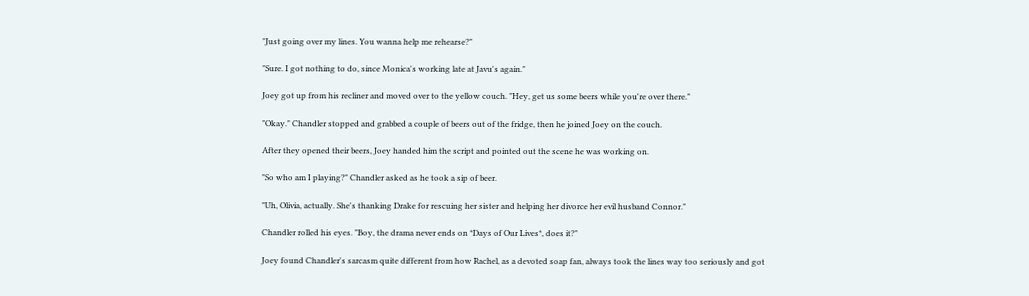"Just going over my lines. You wanna help me rehearse?"

"Sure. I got nothing to do, since Monica's working late at Javu's again."

Joey got up from his recliner and moved over to the yellow couch. "Hey, get us some beers while you're over there."

"Okay." Chandler stopped and grabbed a couple of beers out of the fridge, then he joined Joey on the couch.

After they opened their beers, Joey handed him the script and pointed out the scene he was working on.

"So who am I playing?" Chandler asked as he took a sip of beer.

"Uh, Olivia, actually. She's thanking Drake for rescuing her sister and helping her divorce her evil husband Connor."

Chandler rolled his eyes. "Boy, the drama never ends on *Days of Our Lives*, does it?"

Joey found Chandler's sarcasm quite different from how Rachel, as a devoted soap fan, always took the lines way too seriously and got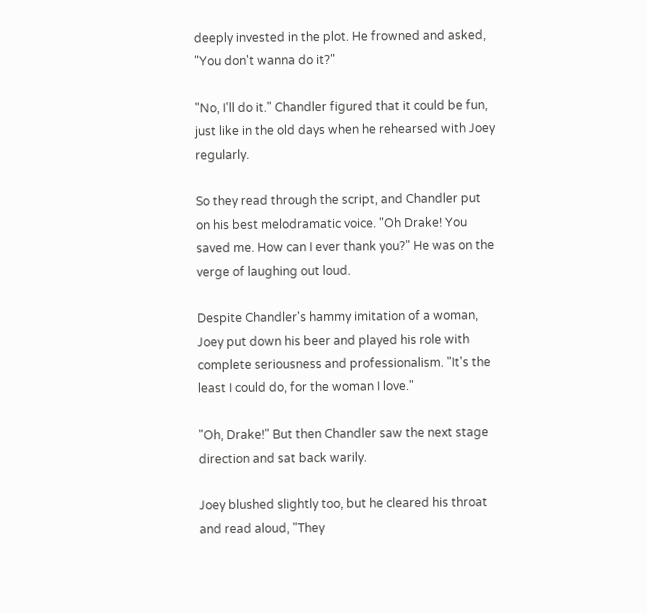deeply invested in the plot. He frowned and asked, "You don't wanna do it?"

"No, I'll do it." Chandler figured that it could be fun, just like in the old days when he rehearsed with Joey regularly.

So they read through the script, and Chandler put on his best melodramatic voice. "Oh Drake! You saved me. How can I ever thank you?" He was on the verge of laughing out loud.

Despite Chandler's hammy imitation of a woman, Joey put down his beer and played his role with complete seriousness and professionalism. "It's the least I could do, for the woman I love."

"Oh, Drake!" But then Chandler saw the next stage direction and sat back warily.

Joey blushed slightly too, but he cleared his throat and read aloud, "They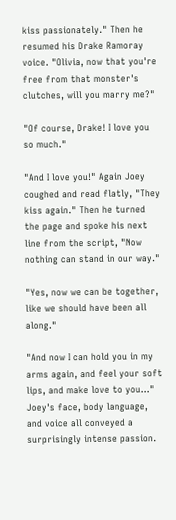kiss passionately." Then he resumed his Drake Ramoray voice. "Olivia, now that you're free from that monster's clutches, will you marry me?"

"Of course, Drake! I love you so much."

"And I love you!" Again Joey coughed and read flatly, "They kiss again." Then he turned the page and spoke his next line from the script, "Now nothing can stand in our way."

"Yes, now we can be together, like we should have been all along."

"And now I can hold you in my arms again, and feel your soft lips, and make love to you..." Joey's face, body language, and voice all conveyed a surprisingly intense passion.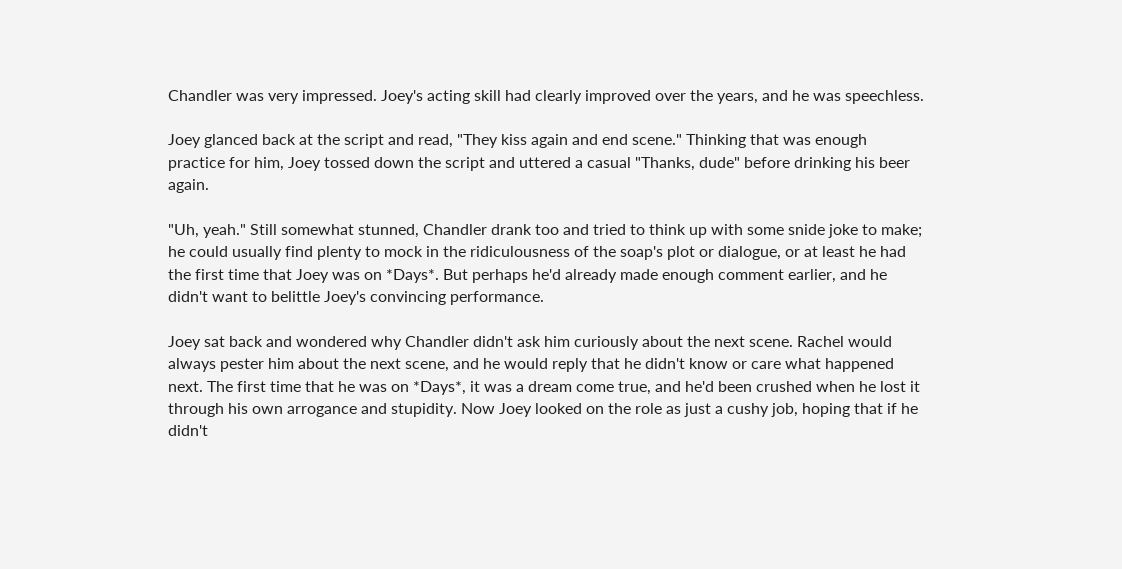Chandler was very impressed. Joey's acting skill had clearly improved over the years, and he was speechless.

Joey glanced back at the script and read, "They kiss again and end scene." Thinking that was enough practice for him, Joey tossed down the script and uttered a casual "Thanks, dude" before drinking his beer again.

"Uh, yeah." Still somewhat stunned, Chandler drank too and tried to think up with some snide joke to make; he could usually find plenty to mock in the ridiculousness of the soap's plot or dialogue, or at least he had the first time that Joey was on *Days*. But perhaps he'd already made enough comment earlier, and he didn't want to belittle Joey's convincing performance.

Joey sat back and wondered why Chandler didn't ask him curiously about the next scene. Rachel would always pester him about the next scene, and he would reply that he didn't know or care what happened next. The first time that he was on *Days*, it was a dream come true, and he'd been crushed when he lost it through his own arrogance and stupidity. Now Joey looked on the role as just a cushy job, hoping that if he didn't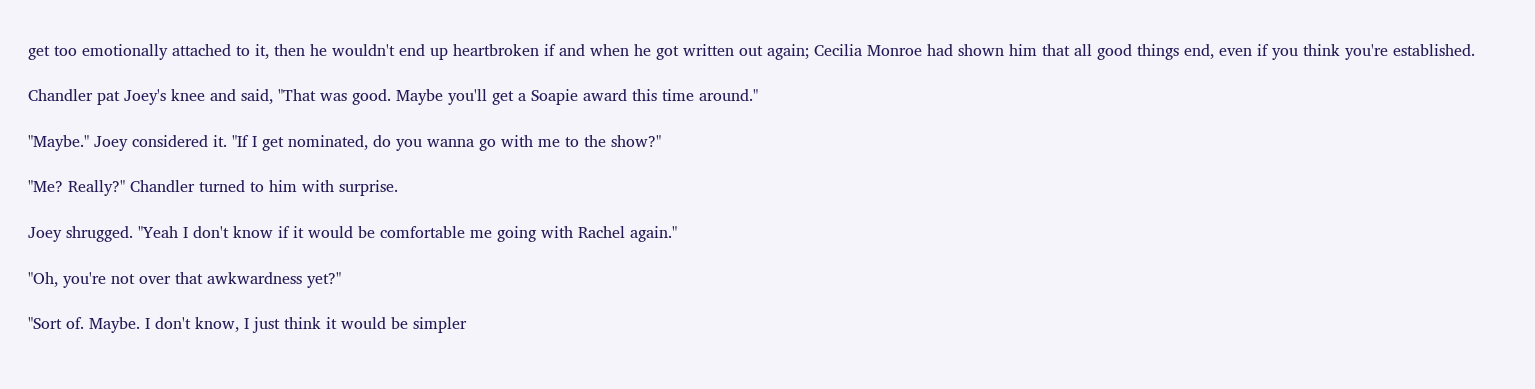get too emotionally attached to it, then he wouldn't end up heartbroken if and when he got written out again; Cecilia Monroe had shown him that all good things end, even if you think you're established.

Chandler pat Joey's knee and said, "That was good. Maybe you'll get a Soapie award this time around."

"Maybe." Joey considered it. "If I get nominated, do you wanna go with me to the show?"

"Me? Really?" Chandler turned to him with surprise.

Joey shrugged. "Yeah I don't know if it would be comfortable me going with Rachel again."

"Oh, you're not over that awkwardness yet?"

"Sort of. Maybe. I don't know, I just think it would be simpler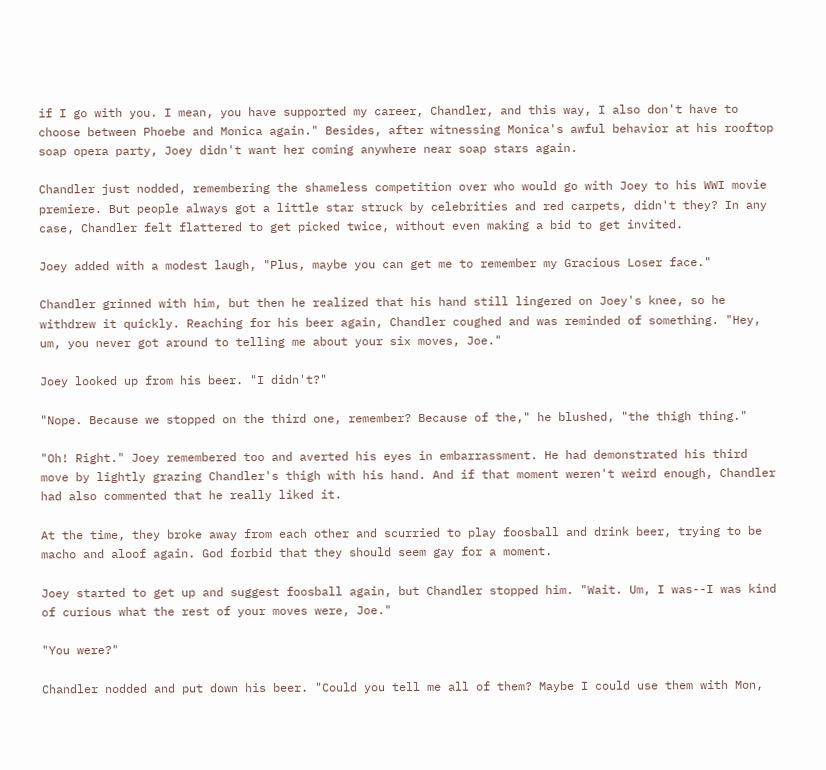if I go with you. I mean, you have supported my career, Chandler, and this way, I also don't have to choose between Phoebe and Monica again." Besides, after witnessing Monica's awful behavior at his rooftop soap opera party, Joey didn't want her coming anywhere near soap stars again.

Chandler just nodded, remembering the shameless competition over who would go with Joey to his WWI movie premiere. But people always got a little star struck by celebrities and red carpets, didn't they? In any case, Chandler felt flattered to get picked twice, without even making a bid to get invited.

Joey added with a modest laugh, "Plus, maybe you can get me to remember my Gracious Loser face."

Chandler grinned with him, but then he realized that his hand still lingered on Joey's knee, so he withdrew it quickly. Reaching for his beer again, Chandler coughed and was reminded of something. "Hey, um, you never got around to telling me about your six moves, Joe."

Joey looked up from his beer. "I didn't?"

"Nope. Because we stopped on the third one, remember? Because of the," he blushed, "the thigh thing."

"Oh! Right." Joey remembered too and averted his eyes in embarrassment. He had demonstrated his third move by lightly grazing Chandler's thigh with his hand. And if that moment weren't weird enough, Chandler had also commented that he really liked it.

At the time, they broke away from each other and scurried to play foosball and drink beer, trying to be macho and aloof again. God forbid that they should seem gay for a moment.

Joey started to get up and suggest foosball again, but Chandler stopped him. "Wait. Um, I was--I was kind of curious what the rest of your moves were, Joe."

"You were?"

Chandler nodded and put down his beer. "Could you tell me all of them? Maybe I could use them with Mon,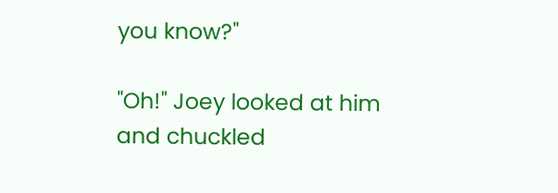you know?"

"Oh!" Joey looked at him and chuckled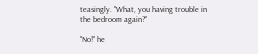teasingly. "What, you having trouble in the bedroom again?"

"No!" he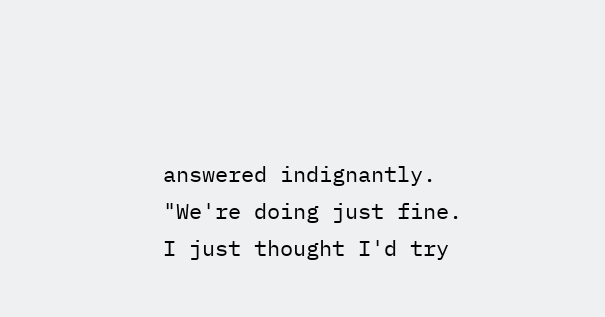answered indignantly. "We're doing just fine. I just thought I'd try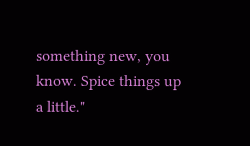something new, you know. Spice things up a little."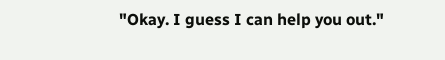"Okay. I guess I can help you out."